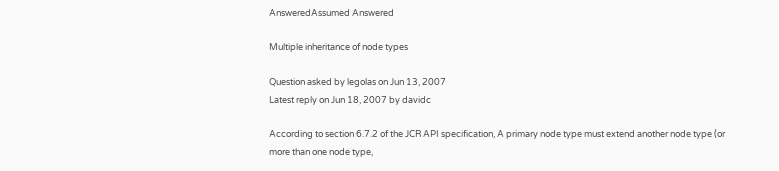AnsweredAssumed Answered

Multiple inheritance of node types

Question asked by legolas on Jun 13, 2007
Latest reply on Jun 18, 2007 by davidc

According to section 6.7.2 of the JCR API specification, A primary node type must extend another node type (or more than one node type,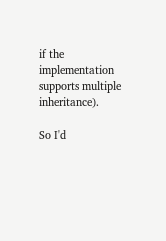if the implementation supports multiple inheritance).

So I'd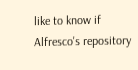like to know if Alfresco's repository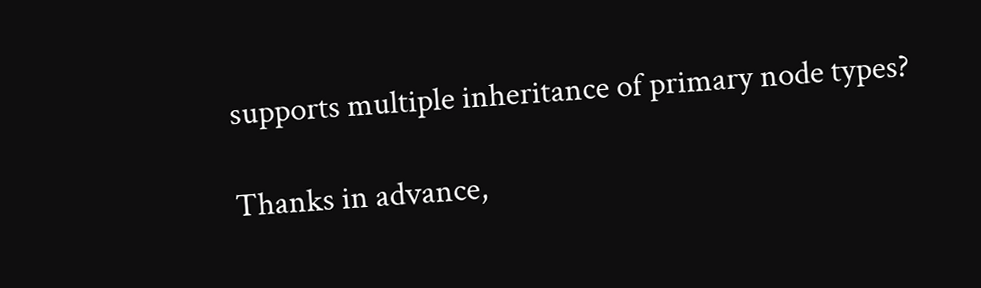supports multiple inheritance of primary node types?

Thanks in advance,